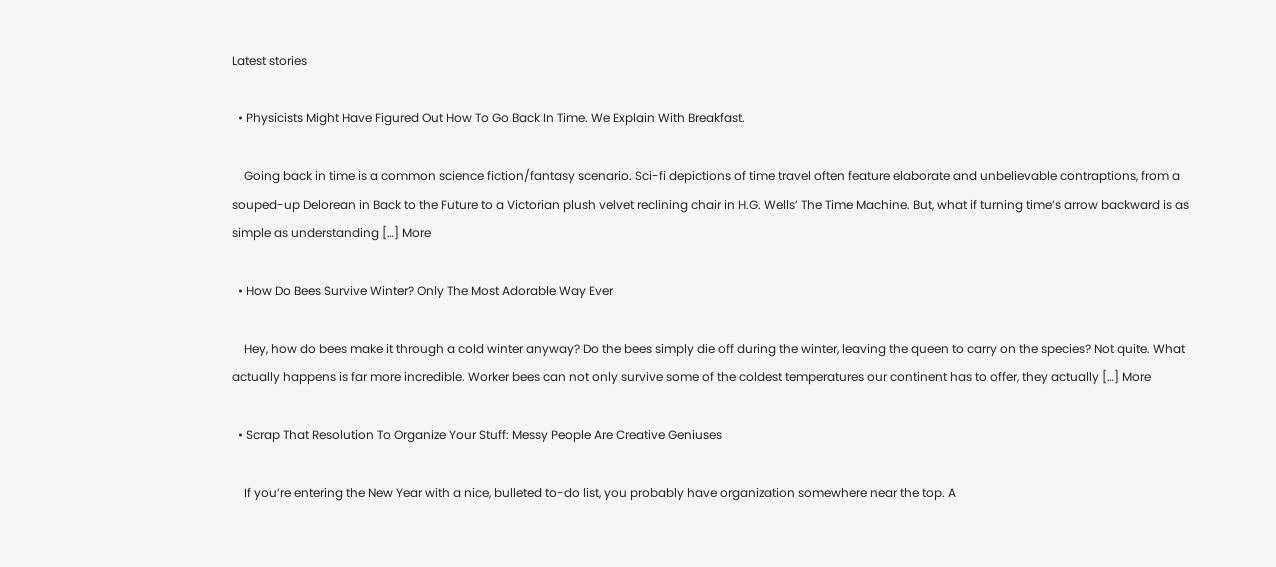Latest stories

  • Physicists Might Have Figured Out How To Go Back In Time. We Explain With Breakfast.

    Going back in time is a common science fiction/fantasy scenario. Sci-fi depictions of time travel often feature elaborate and unbelievable contraptions, from a souped-up Delorean in Back to the Future to a Victorian plush velvet reclining chair in H.G. Wells’ The Time Machine. But, what if turning time’s arrow backward is as simple as understanding […] More

  • How Do Bees Survive Winter? Only The Most Adorable Way Ever

    Hey, how do bees make it through a cold winter anyway? Do the bees simply die off during the winter, leaving the queen to carry on the species? Not quite. What actually happens is far more incredible. Worker bees can not only survive some of the coldest temperatures our continent has to offer, they actually […] More

  • Scrap That Resolution To Organize Your Stuff: Messy People Are Creative Geniuses

    If you’re entering the New Year with a nice, bulleted to-do list, you probably have organization somewhere near the top. A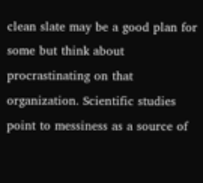clean slate may be a good plan for some but think about procrastinating on that organization. Scientific studies point to messiness as a source of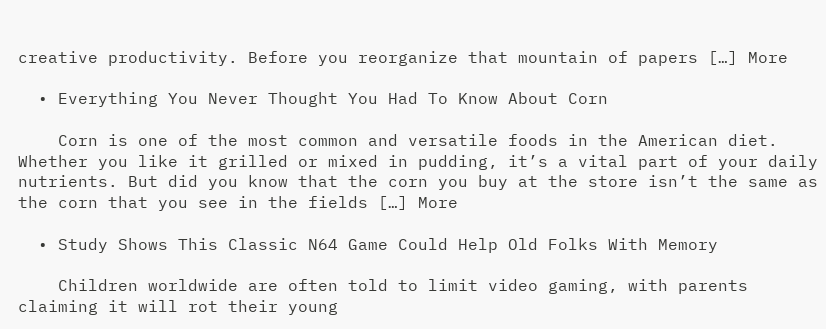creative productivity. Before you reorganize that mountain of papers […] More

  • Everything You Never Thought You Had To Know About Corn

    Corn is one of the most common and versatile foods in the American diet. Whether you like it grilled or mixed in pudding, it’s a vital part of your daily nutrients. But did you know that the corn you buy at the store isn’t the same as the corn that you see in the fields […] More

  • Study Shows This Classic N64 Game Could Help Old Folks With Memory

    Children worldwide are often told to limit video gaming, with parents claiming it will rot their young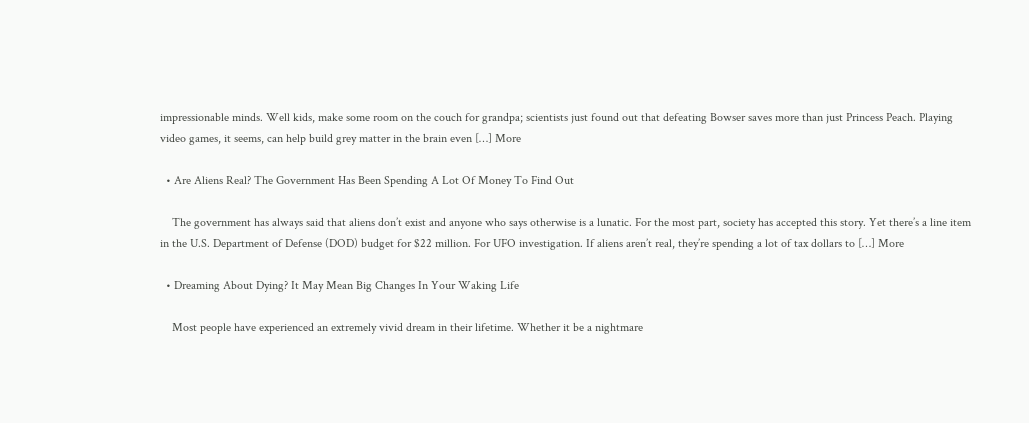impressionable minds. Well kids, make some room on the couch for grandpa; scientists just found out that defeating Bowser saves more than just Princess Peach. Playing video games, it seems, can help build grey matter in the brain even […] More

  • Are Aliens Real? The Government Has Been Spending A Lot Of Money To Find Out

    The government has always said that aliens don’t exist and anyone who says otherwise is a lunatic. For the most part, society has accepted this story. Yet there’s a line item in the U.S. Department of Defense (DOD) budget for $22 million. For UFO investigation. If aliens aren’t real, they’re spending a lot of tax dollars to […] More

  • Dreaming About Dying? It May Mean Big Changes In Your Waking Life

    Most people have experienced an extremely vivid dream in their lifetime. Whether it be a nightmare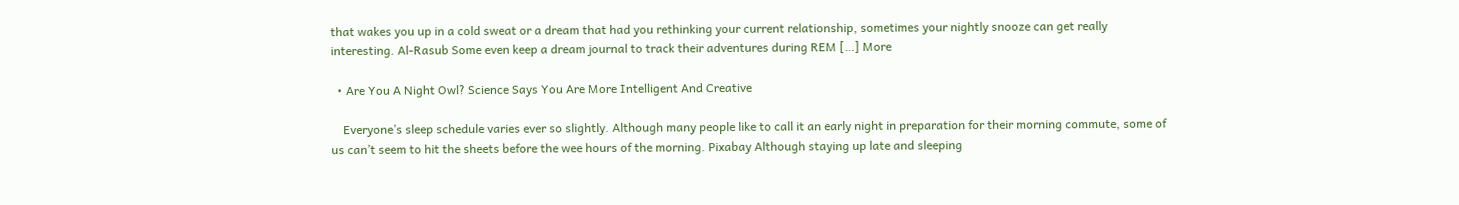that wakes you up in a cold sweat or a dream that had you rethinking your current relationship, sometimes your nightly snooze can get really interesting. Al-Rasub Some even keep a dream journal to track their adventures during REM […] More

  • Are You A Night Owl? Science Says You Are More Intelligent And Creative

    Everyone’s sleep schedule varies ever so slightly. Although many people like to call it an early night in preparation for their morning commute, some of us can’t seem to hit the sheets before the wee hours of the morning. Pixabay Although staying up late and sleeping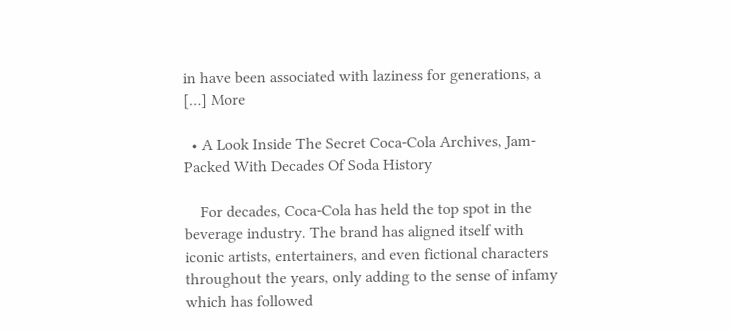in have been associated with laziness for generations, a […] More

  • A Look Inside The Secret Coca-Cola Archives, Jam-Packed With Decades Of Soda History

    For decades, Coca-Cola has held the top spot in the beverage industry. The brand has aligned itself with iconic artists, entertainers, and even fictional characters throughout the years, only adding to the sense of infamy which has followed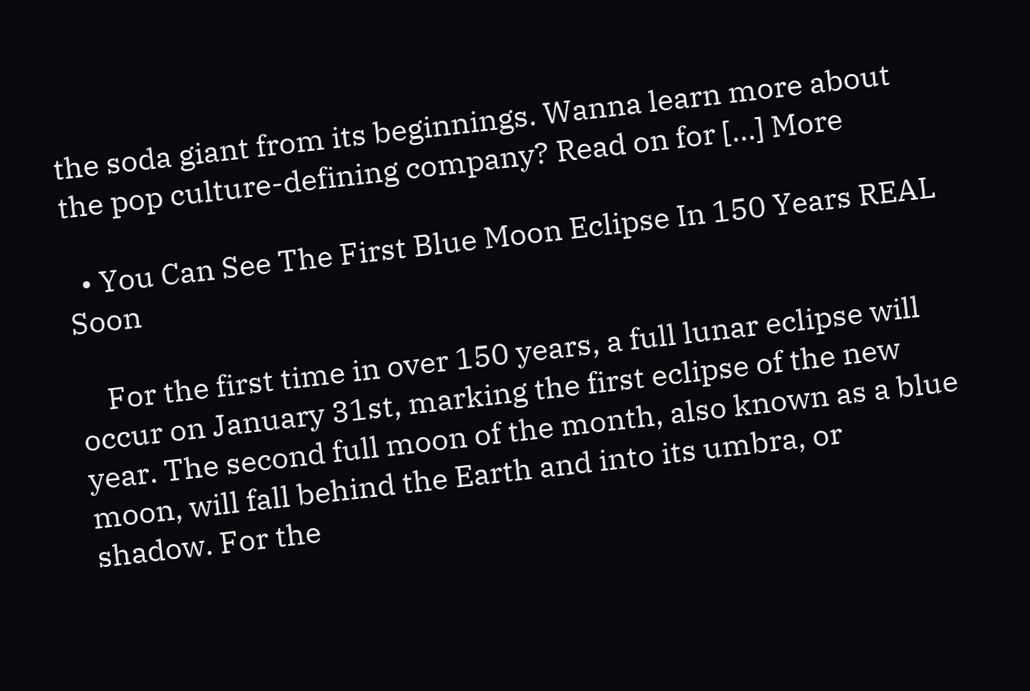the soda giant from its beginnings. Wanna learn more about the pop culture-defining company? Read on for […] More

  • You Can See The First Blue Moon Eclipse In 150 Years REAL Soon

    For the first time in over 150 years, a full lunar eclipse will occur on January 31st, marking the first eclipse of the new year. The second full moon of the month, also known as a blue moon, will fall behind the Earth and into its umbra, or shadow. For the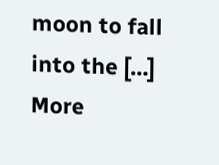moon to fall into the […] More